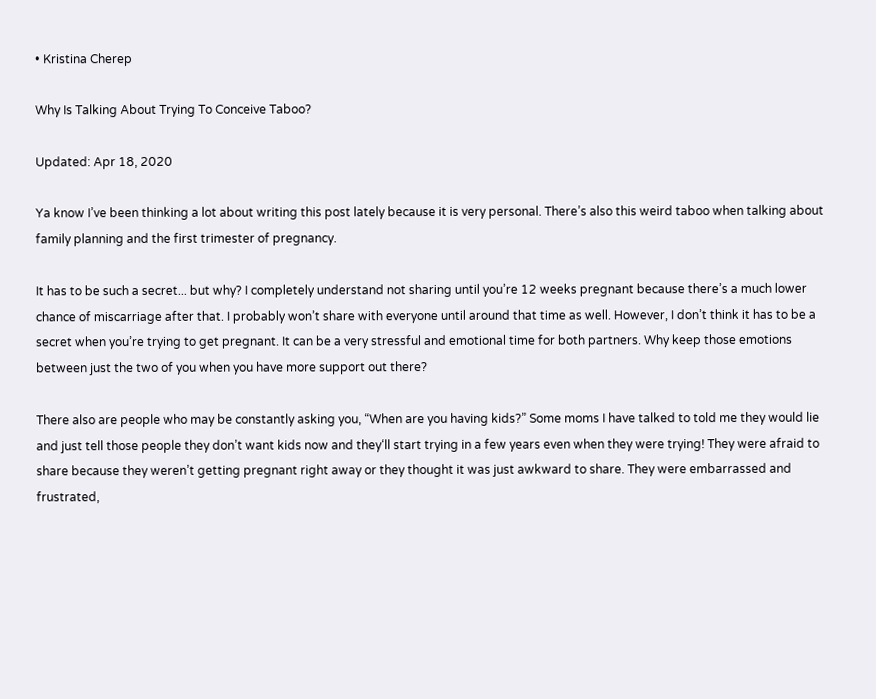• Kristina Cherep

Why Is Talking About Trying To Conceive Taboo?

Updated: Apr 18, 2020

Ya know I’ve been thinking a lot about writing this post lately because it is very personal. There’s also this weird taboo when talking about family planning and the first trimester of pregnancy.

It has to be such a secret... but why? I completely understand not sharing until you’re 12 weeks pregnant because there’s a much lower chance of miscarriage after that. I probably won’t share with everyone until around that time as well. However, I don’t think it has to be a secret when you’re trying to get pregnant. It can be a very stressful and emotional time for both partners. Why keep those emotions between just the two of you when you have more support out there?

There also are people who may be constantly asking you, “When are you having kids?” Some moms I have talked to told me they would lie and just tell those people they don’t want kids now and they‘ll start trying in a few years even when they were trying! They were afraid to share because they weren’t getting pregnant right away or they thought it was just awkward to share. They were embarrassed and frustrated,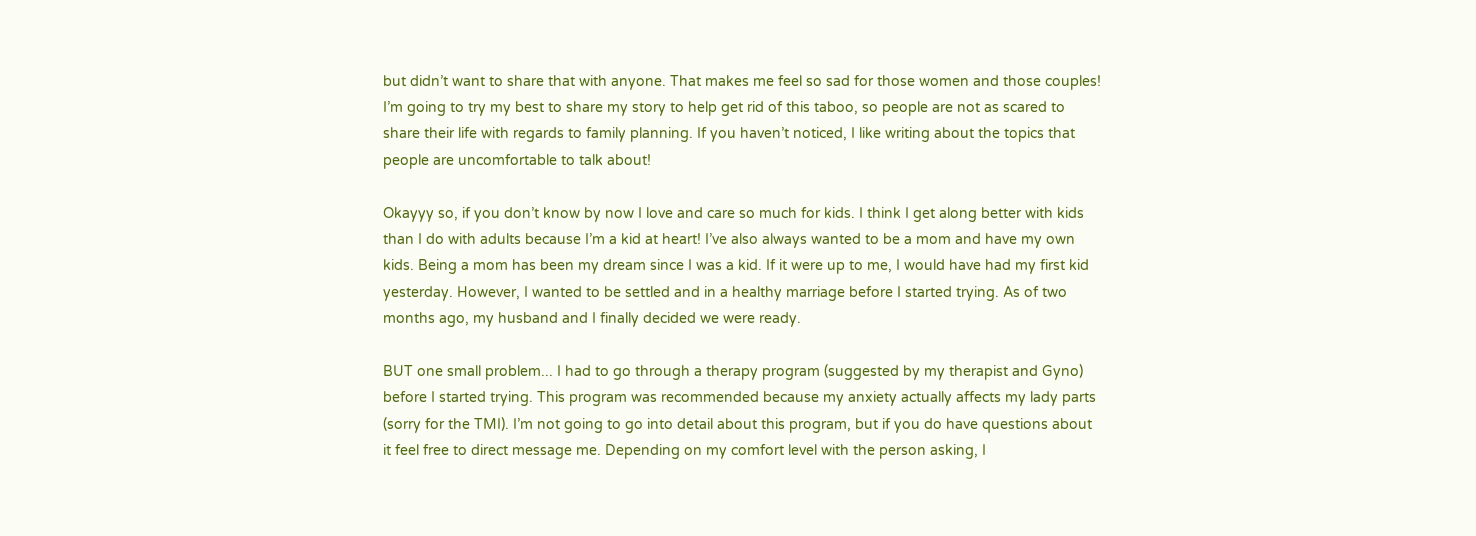but didn’t want to share that with anyone. That makes me feel so sad for those women and those couples! I’m going to try my best to share my story to help get rid of this taboo, so people are not as scared to share their life with regards to family planning. If you haven’t noticed, I like writing about the topics that people are uncomfortable to talk about!

Okayyy so, if you don’t know by now I love and care so much for kids. I think I get along better with kids than I do with adults because I’m a kid at heart! I’ve also always wanted to be a mom and have my own kids. Being a mom has been my dream since I was a kid. If it were up to me, I would have had my first kid yesterday. However, I wanted to be settled and in a healthy marriage before I started trying. As of two months ago, my husband and I finally decided we were ready.

BUT one small problem... I had to go through a therapy program (suggested by my therapist and Gyno) before I started trying. This program was recommended because my anxiety actually affects my lady parts (sorry for the TMI). I’m not going to go into detail about this program, but if you do have questions about it feel free to direct message me. Depending on my comfort level with the person asking, I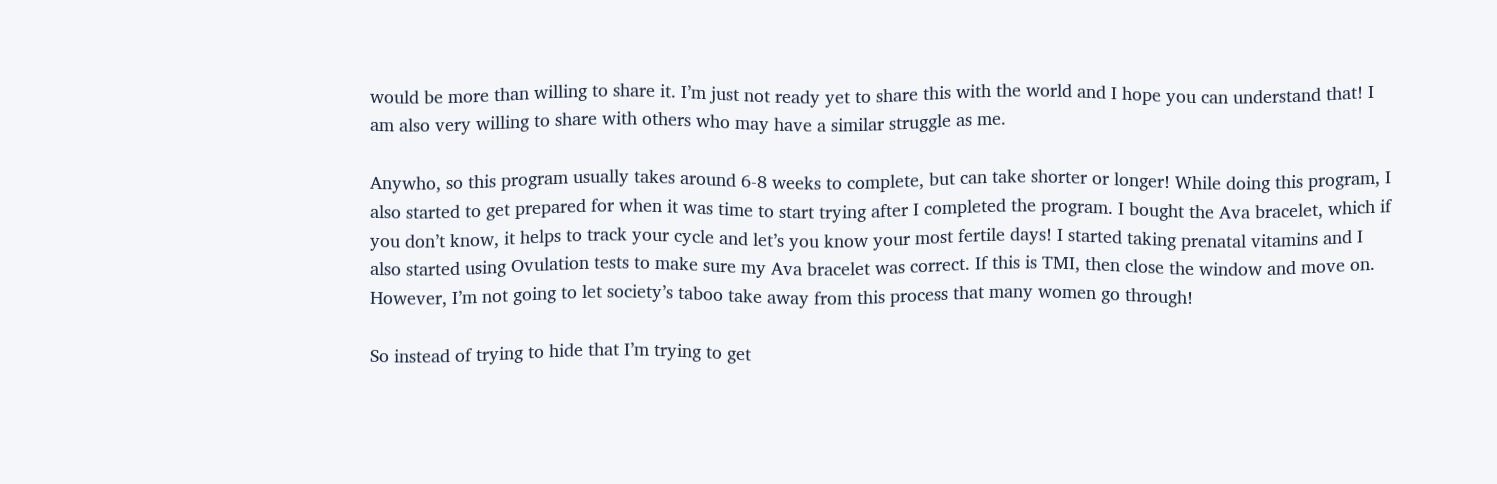would be more than willing to share it. I’m just not ready yet to share this with the world and I hope you can understand that! I am also very willing to share with others who may have a similar struggle as me.

Anywho, so this program usually takes around 6-8 weeks to complete, but can take shorter or longer! While doing this program, I also started to get prepared for when it was time to start trying after I completed the program. I bought the Ava bracelet, which if you don’t know, it helps to track your cycle and let’s you know your most fertile days! I started taking prenatal vitamins and I also started using Ovulation tests to make sure my Ava bracelet was correct. If this is TMI, then close the window and move on. However, I’m not going to let society’s taboo take away from this process that many women go through!

So instead of trying to hide that I’m trying to get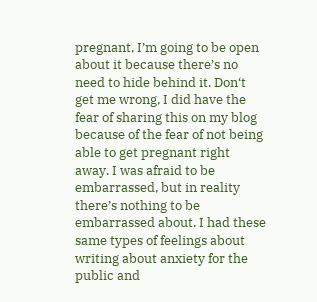pregnant, I’m going to be open about it because there’s no need to hide behind it. Don‘t get me wrong, I did have the fear of sharing this on my blog because of the fear of not being able to get pregnant right away. I was afraid to be embarrassed, but in reality there’s nothing to be embarrassed about. I had these same types of feelings about writing about anxiety for the public and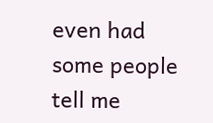even had some people tell me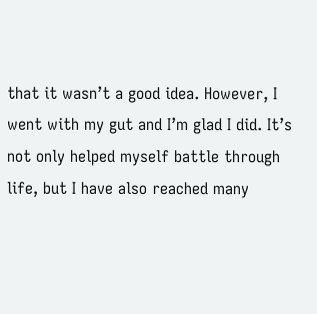that it wasn’t a good idea. However, I went with my gut and I’m glad I did. It’s not only helped myself battle through life, but I have also reached many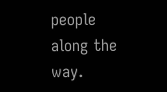people along the way.